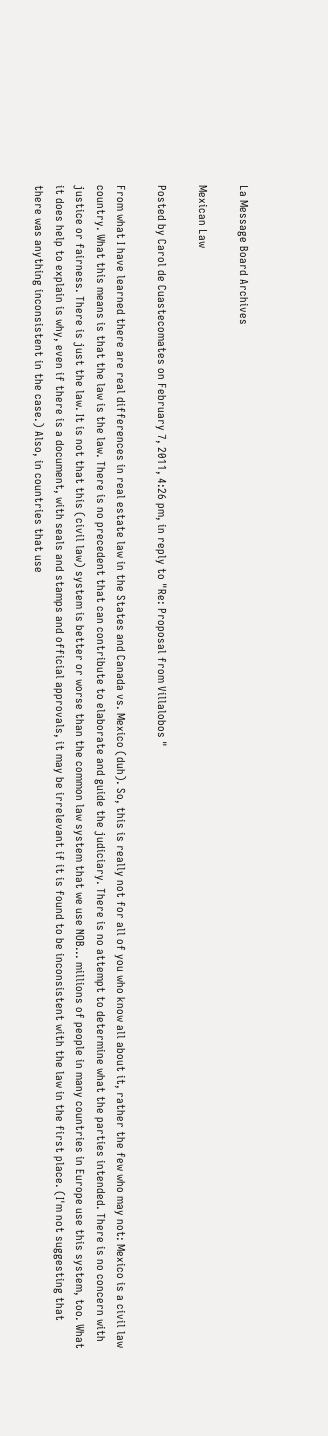La Message Board Archives

Mexican Law

Posted by Carol de Cuastecomates on February 7, 2011, 4:26 pm, in reply to "Re: Proposal from Villalobos "

From what I have learned there are real differences in real estate law in the States and Canada vs. Mexico (duh). So, this is really not for all of you who know all about it, rather the few who may not: Mexico is a civil law country. What this means is that the law is the law. There is no precedent that can contribute to elaborate and guide the judiciary. There is no attempt to determine what the parties intended. There is no concern with justice or fairness. There is just the law. It is not that this (civil law) system is better or worse than the common law system that we use NOB... millions of people in many countries in Europe use this system, too. What it does help to explain is why, even if there is a document, with seals and stamps and official approvals, it may be irrelevant if it is found to be inconsistent with the law in the first place. (I'm not suggesting that there was anything inconsistent in the case.) Also, in countries that use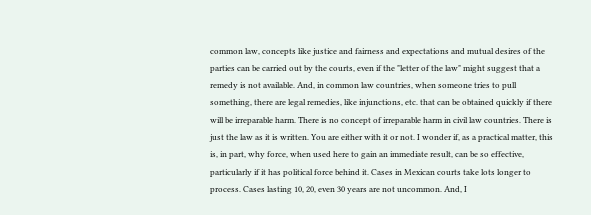common law, concepts like justice and fairness and expectations and mutual desires of the parties can be carried out by the courts, even if the "letter of the law" might suggest that a remedy is not available. And, in common law countries, when someone tries to pull something, there are legal remedies, like injunctions, etc. that can be obtained quickly if there will be irreparable harm. There is no concept of irreparable harm in civil law countries. There is just the law as it is written. You are either with it or not. I wonder if, as a practical matter, this is, in part, why force, when used here to gain an immediate result, can be so effective, particularly if it has political force behind it. Cases in Mexican courts take lots longer to process. Cases lasting 10, 20, even 30 years are not uncommon. And, I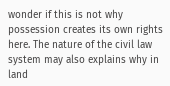wonder if this is not why possession creates its own rights here. The nature of the civil law system may also explains why in land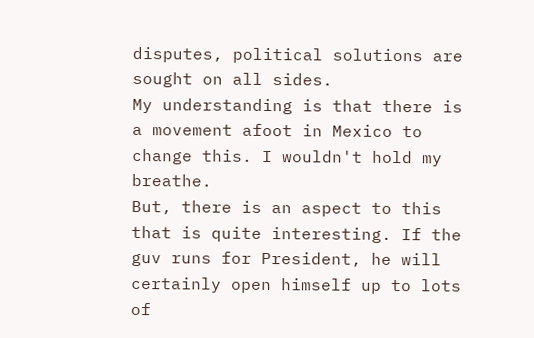disputes, political solutions are sought on all sides.
My understanding is that there is a movement afoot in Mexico to change this. I wouldn't hold my breathe.
But, there is an aspect to this that is quite interesting. If the guv runs for President, he will certainly open himself up to lots of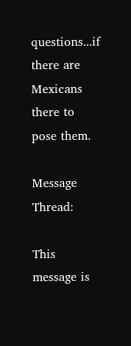questions...if there are Mexicans there to pose them.

Message Thread:

This message is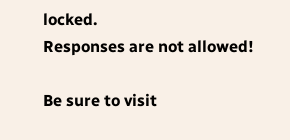locked.
Responses are not allowed!

Be sure to visit